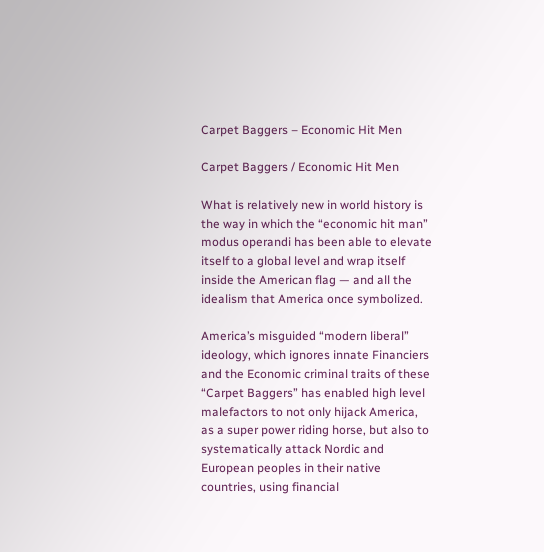Carpet Baggers – Economic Hit Men

Carpet Baggers / Economic Hit Men

What is relatively new in world history is the way in which the “economic hit man” modus operandi has been able to elevate itself to a global level and wrap itself inside the American flag — and all the idealism that America once symbolized.

America’s misguided “modern liberal” ideology, which ignores innate Financiers and the Economic criminal traits of these “Carpet Baggers” has enabled high level malefactors to not only hijack America, as a super power riding horse, but also to systematically attack Nordic and European peoples in their native countries, using financial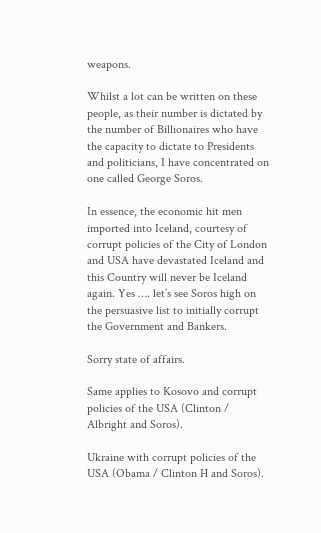weapons.

Whilst a lot can be written on these people, as their number is dictated by the number of Billionaires who have the capacity to dictate to Presidents and politicians, I have concentrated on one called George Soros.

In essence, the economic hit men imported into Iceland, courtesy of corrupt policies of the City of London and USA have devastated Iceland and this Country will never be Iceland again. Yes …. let’s see Soros high on the persuasive list to initially corrupt the Government and Bankers.

Sorry state of affairs.

Same applies to Kosovo and corrupt policies of the USA (Clinton / Albright and Soros).

Ukraine with corrupt policies of the USA (Obama / Clinton H and Soros).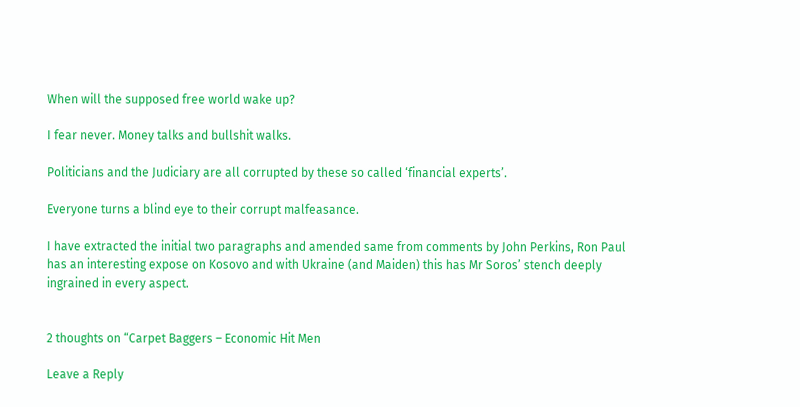When will the supposed free world wake up?

I fear never. Money talks and bullshit walks.

Politicians and the Judiciary are all corrupted by these so called ‘financial experts’.

Everyone turns a blind eye to their corrupt malfeasance.

I have extracted the initial two paragraphs and amended same from comments by John Perkins, Ron Paul has an interesting expose on Kosovo and with Ukraine (and Maiden) this has Mr Soros’ stench deeply ingrained in every aspect.


2 thoughts on “Carpet Baggers – Economic Hit Men

Leave a Reply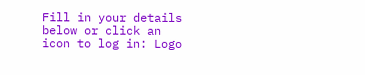Fill in your details below or click an icon to log in: Logo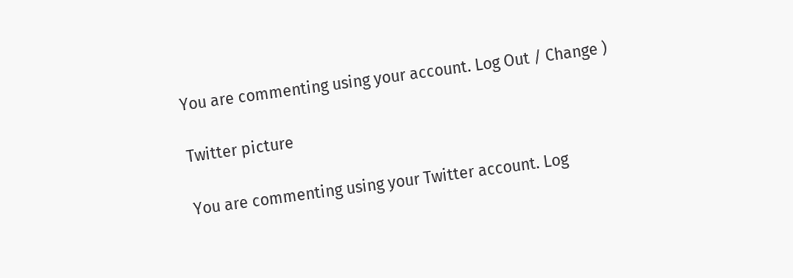You are commenting using your account. Log Out / Change )

Twitter picture

You are commenting using your Twitter account. Log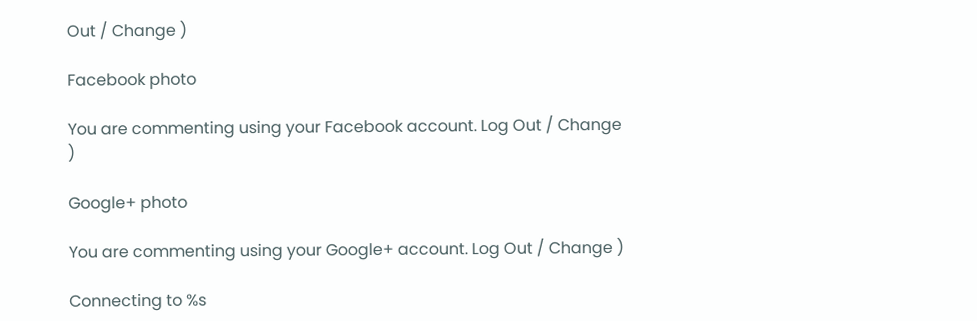Out / Change )

Facebook photo

You are commenting using your Facebook account. Log Out / Change )

Google+ photo

You are commenting using your Google+ account. Log Out / Change )

Connecting to %s